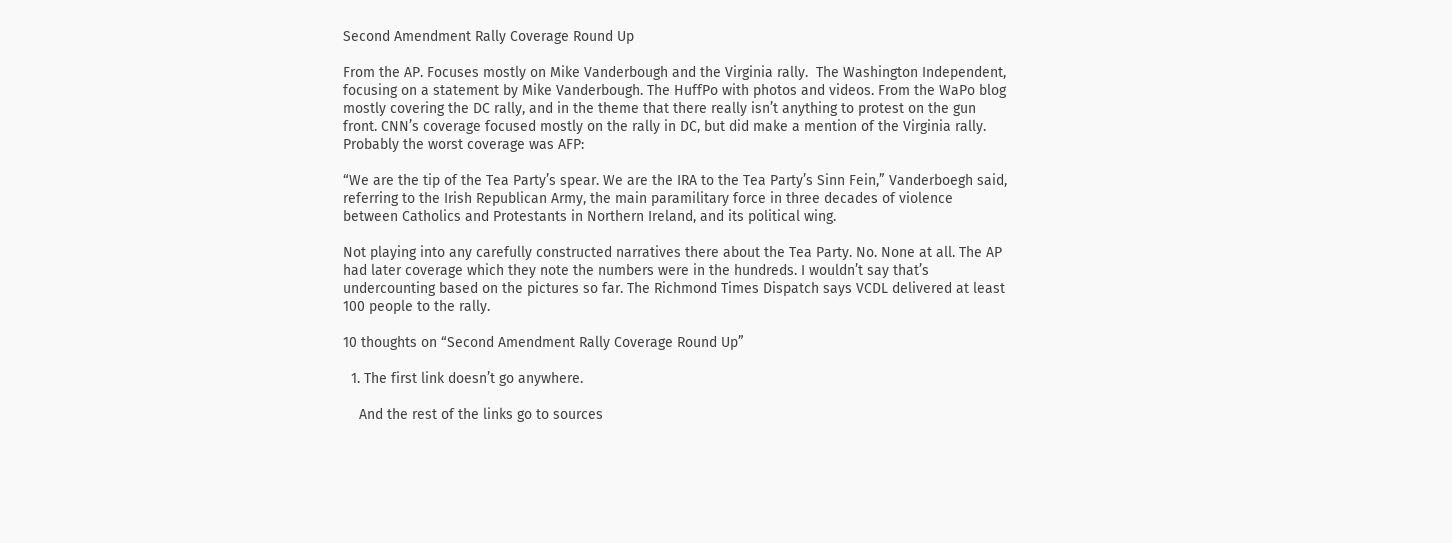Second Amendment Rally Coverage Round Up

From the AP. Focuses mostly on Mike Vanderbough and the Virginia rally.  The Washington Independent, focusing on a statement by Mike Vanderbough. The HuffPo with photos and videos. From the WaPo blog mostly covering the DC rally, and in the theme that there really isn’t anything to protest on the gun front. CNN’s coverage focused mostly on the rally in DC, but did make a mention of the Virginia rally. Probably the worst coverage was AFP:

“We are the tip of the Tea Party’s spear. We are the IRA to the Tea Party’s Sinn Fein,” Vanderboegh said, referring to the Irish Republican Army, the main paramilitary force in three decades of violence between Catholics and Protestants in Northern Ireland, and its political wing.

Not playing into any carefully constructed narratives there about the Tea Party. No. None at all. The AP had later coverage which they note the numbers were in the hundreds. I wouldn’t say that’s undercounting based on the pictures so far. The Richmond Times Dispatch says VCDL delivered at least 100 people to the rally.

10 thoughts on “Second Amendment Rally Coverage Round Up”

  1. The first link doesn’t go anywhere.

    And the rest of the links go to sources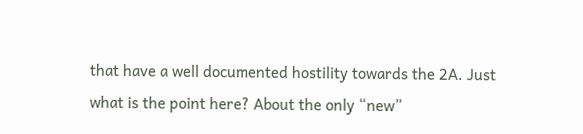that have a well documented hostility towards the 2A. Just what is the point here? About the only “new”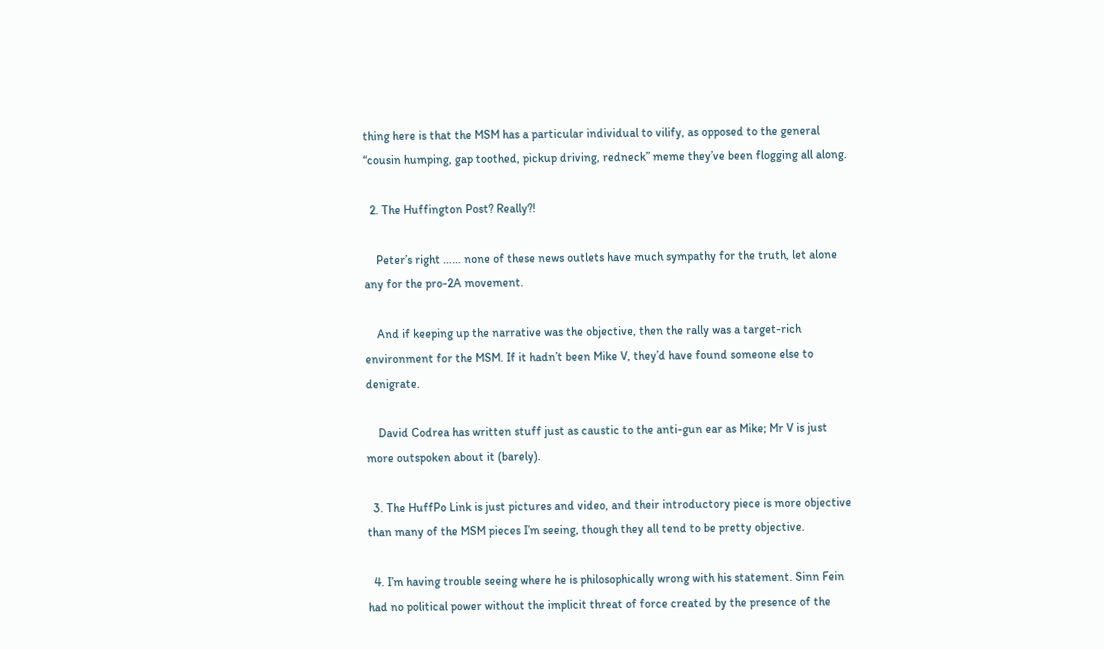thing here is that the MSM has a particular individual to vilify, as opposed to the general “cousin humping, gap toothed, pickup driving, redneck” meme they’ve been flogging all along.

  2. The Huffington Post? Really?!

    Peter’s right …… none of these news outlets have much sympathy for the truth, let alone any for the pro-2A movement.

    And if keeping up the narrative was the objective, then the rally was a target-rich environment for the MSM. If it hadn’t been Mike V, they’d have found someone else to denigrate.

    David Codrea has written stuff just as caustic to the anti-gun ear as Mike; Mr V is just more outspoken about it (barely).

  3. The HuffPo Link is just pictures and video, and their introductory piece is more objective than many of the MSM pieces I’m seeing, though they all tend to be pretty objective.

  4. I’m having trouble seeing where he is philosophically wrong with his statement. Sinn Fein had no political power without the implicit threat of force created by the presence of the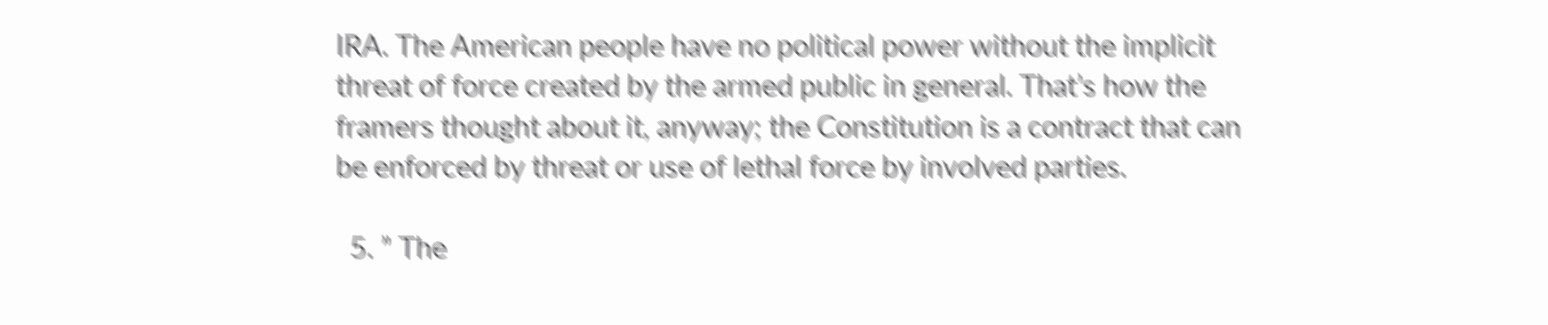IRA. The American people have no political power without the implicit threat of force created by the armed public in general. That’s how the framers thought about it, anyway; the Constitution is a contract that can be enforced by threat or use of lethal force by involved parties.

  5. ” The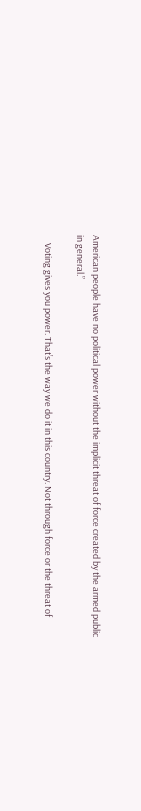American people have no political power without the implicit threat of force created by the armed public in general.”

    Voting gives you power. That’s the way we do it in this country. Not through force or the threat of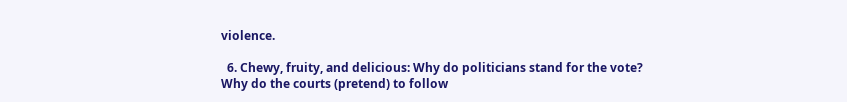violence.

  6. Chewy, fruity, and delicious: Why do politicians stand for the vote? Why do the courts (pretend) to follow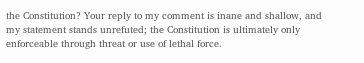the Constitution? Your reply to my comment is inane and shallow, and my statement stands unrefuted; the Constitution is ultimately only enforceable through threat or use of lethal force.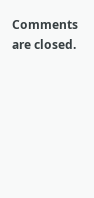Comments are closed.